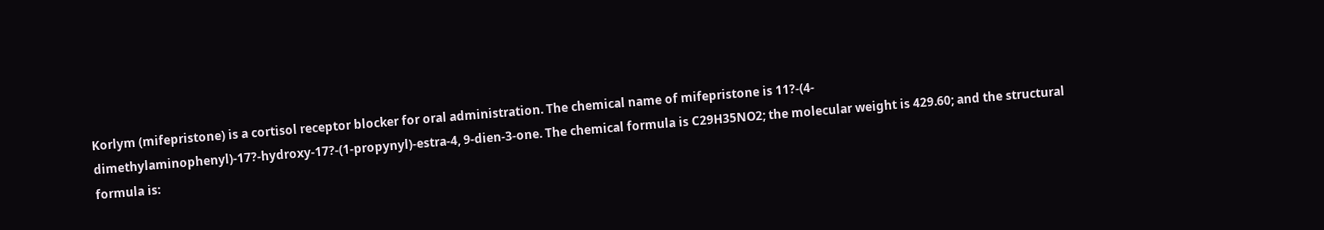Korlym (mifepristone) is a cortisol receptor blocker for oral administration. The chemical name of mifepristone is 11?-(4-dimethylaminophenyl)-17?-hydroxy-17?-(1-propynyl)-estra-4, 9-dien-3-one. The chemical formula is C29H35NO2; the molecular weight is 429.60; and the structural formula is: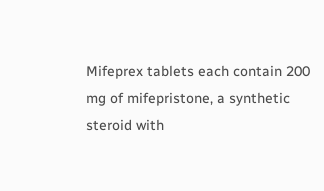Mifeprex tablets each contain 200 mg of mifepristone, a synthetic steroid with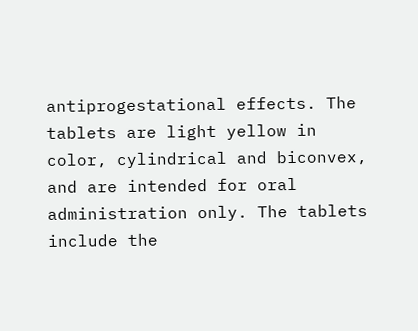antiprogestational effects. The tablets are light yellow in color, cylindrical and biconvex, and are intended for oral administration only. The tablets include the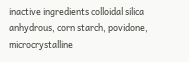inactive ingredients colloidal silica anhydrous, corn starch, povidone, microcrystalline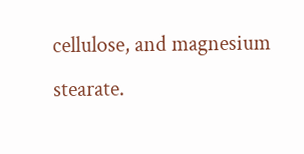cellulose, and magnesium stearate.